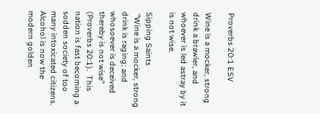Proverbs 20:1 ESV

Wine is a mocker, strong drink a brawler, and whoever is led astray by it is not wise.

Sipping Saints
 "Wine is a mocker, strong drink is raging; and whosoever is deceived thereby is not wise" (Proverbs 20:1).  This nation is fast becoming a sodden society of too many intoxicated citizens. Alcohol is now the modern golden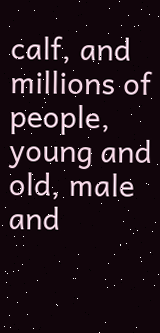calf, and millions of people, young and old, male and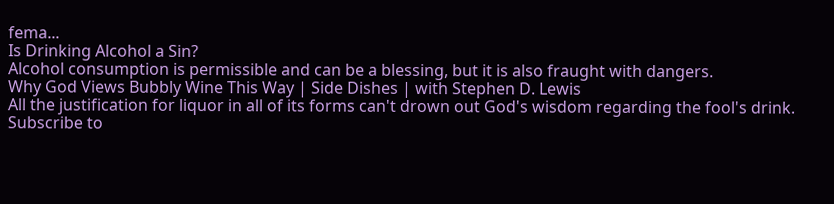fema...
Is Drinking Alcohol a Sin?
Alcohol consumption is permissible and can be a blessing, but it is also fraught with dangers.
Why God Views Bubbly Wine This Way | Side Dishes | with Stephen D. Lewis
All the justification for liquor in all of its forms can't drown out God's wisdom regarding the fool's drink. Subscribe to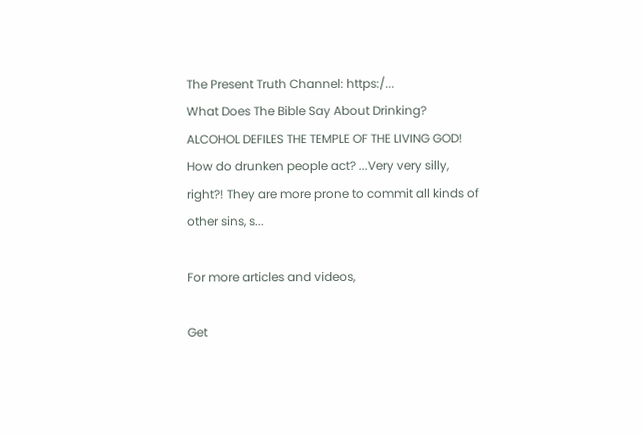The Present Truth Channel: https:/...
What Does The Bible Say About Drinking?
ALCOHOL DEFILES THE TEMPLE OF THE LIVING GOD! How do drunken people act? ...Very very silly, right?! They are more prone to commit all kinds of other sins, s...

For more articles and videos,

Get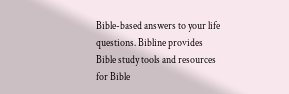Bible-based answers to your life questions. Bibline provides Bible study tools and resources for Bible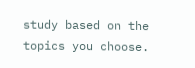study based on the topics you choose.